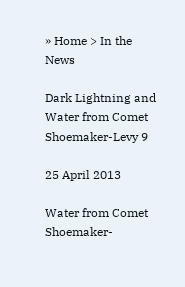» Home > In the News

Dark Lightning and Water from Comet Shoemaker-Levy 9

25 April 2013

Water from Comet Shoemaker-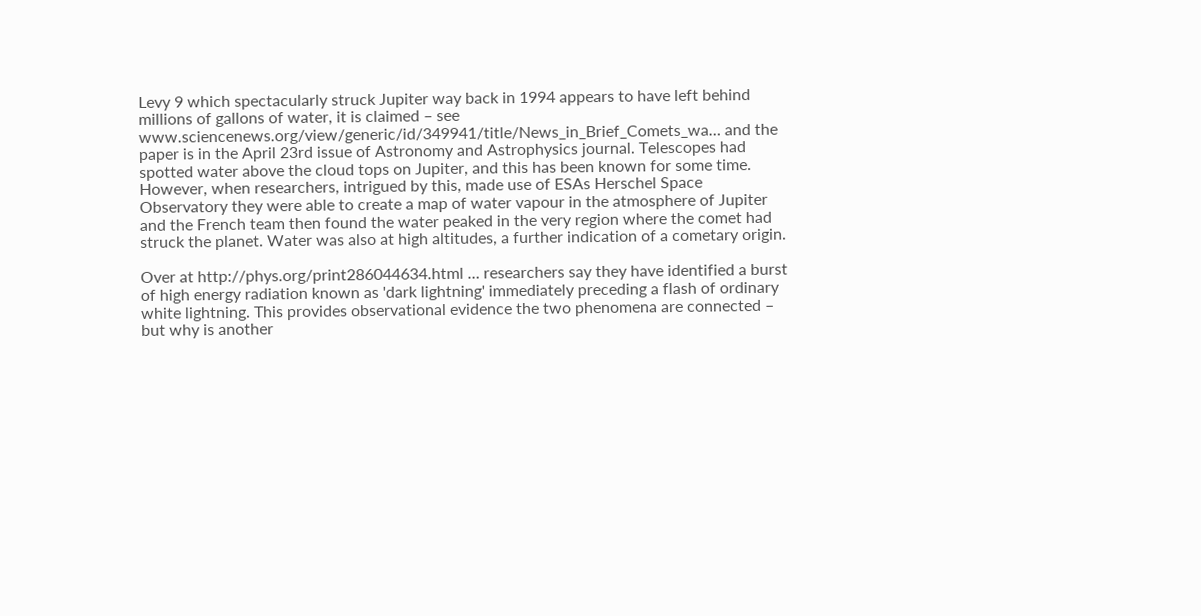Levy 9 which spectacularly struck Jupiter way back in 1994 appears to have left behind millions of gallons of water, it is claimed – see www.sciencenews.org/view/generic/id/349941/title/News_in_Brief_Comets_wa… and the paper is in the April 23rd issue of Astronomy and Astrophysics journal. Telescopes had spotted water above the cloud tops on Jupiter, and this has been known for some time. However, when researchers, intrigued by this, made use of ESAs Herschel Space Observatory they were able to create a map of water vapour in the atmosphere of Jupiter and the French team then found the water peaked in the very region where the comet had struck the planet. Water was also at high altitudes, a further indication of a cometary origin.

Over at http://phys.org/print286044634.html … researchers say they have identified a burst of high energy radiation known as 'dark lightning' immediately preceding a flash of ordinary white lightning. This provides observational evidence the two phenomena are connected – but why is another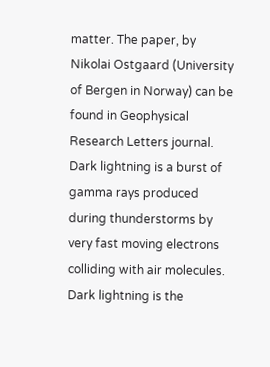matter. The paper, by Nikolai Ostgaard (University of Bergen in Norway) can be found in Geophysical Research Letters journal. Dark lightning is a burst of gamma rays produced during thunderstorms by very fast moving electrons colliding with air molecules. Dark lightning is the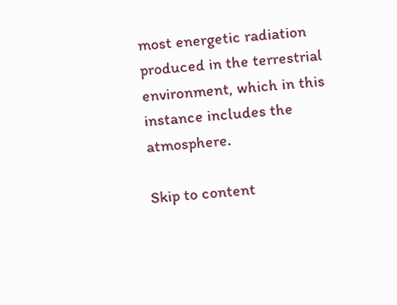most energetic radiation produced in the terrestrial environment, which in this instance includes the atmosphere.

Skip to content